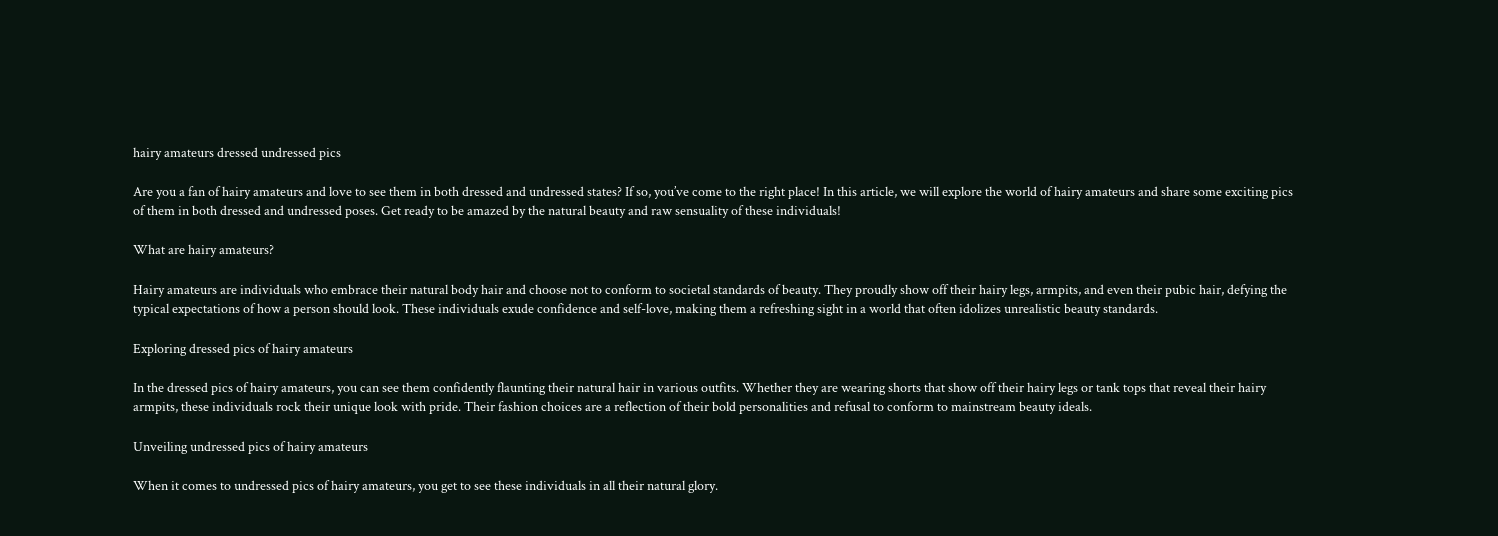hairy amateurs dressed undressed pics

Are you a fan of hairy amateurs and love to see them in both dressed and undressed states? If so, you’ve come to the right place! In this article, we will explore the world of hairy amateurs and share some exciting pics of them in both dressed and undressed poses. Get ready to be amazed by the natural beauty and raw sensuality of these individuals!

What are hairy amateurs?

Hairy amateurs are individuals who embrace their natural body hair and choose not to conform to societal standards of beauty. They proudly show off their hairy legs, armpits, and even their pubic hair, defying the typical expectations of how a person should look. These individuals exude confidence and self-love, making them a refreshing sight in a world that often idolizes unrealistic beauty standards.

Exploring dressed pics of hairy amateurs

In the dressed pics of hairy amateurs, you can see them confidently flaunting their natural hair in various outfits. Whether they are wearing shorts that show off their hairy legs or tank tops that reveal their hairy armpits, these individuals rock their unique look with pride. Their fashion choices are a reflection of their bold personalities and refusal to conform to mainstream beauty ideals.

Unveiling undressed pics of hairy amateurs

When it comes to undressed pics of hairy amateurs, you get to see these individuals in all their natural glory.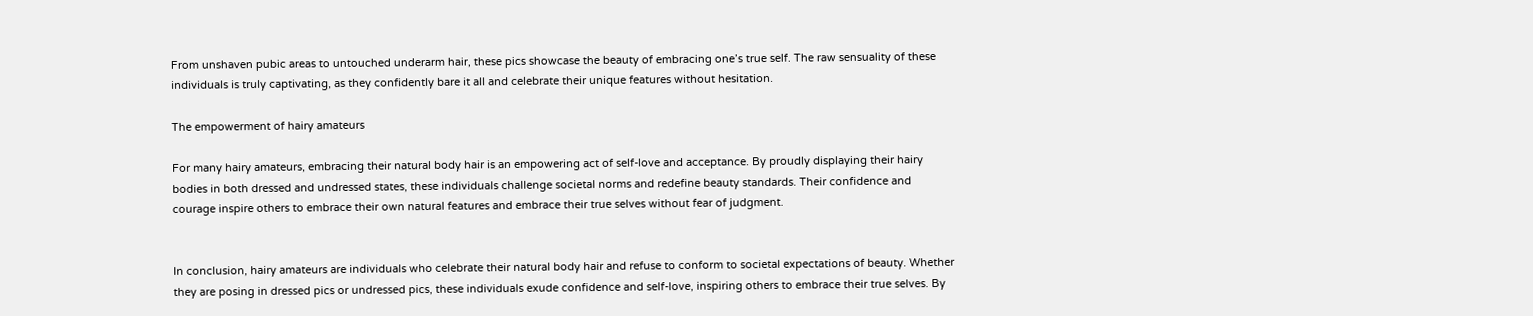From unshaven pubic areas to untouched underarm hair, these pics showcase the beauty of embracing one’s true self. The raw sensuality of these individuals is truly captivating, as they confidently bare it all and celebrate their unique features without hesitation.

The empowerment of hairy amateurs

For many hairy amateurs, embracing their natural body hair is an empowering act of self-love and acceptance. By proudly displaying their hairy bodies in both dressed and undressed states, these individuals challenge societal norms and redefine beauty standards. Their confidence and courage inspire others to embrace their own natural features and embrace their true selves without fear of judgment.


In conclusion, hairy amateurs are individuals who celebrate their natural body hair and refuse to conform to societal expectations of beauty. Whether they are posing in dressed pics or undressed pics, these individuals exude confidence and self-love, inspiring others to embrace their true selves. By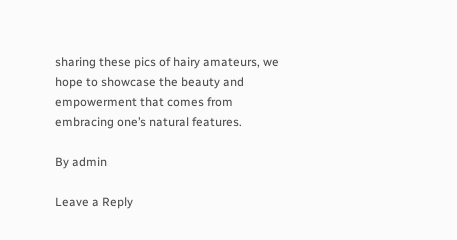sharing these pics of hairy amateurs, we hope to showcase the beauty and empowerment that comes from embracing one’s natural features.

By admin

Leave a Reply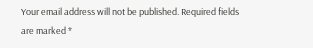Your email address will not be published. Required fields are marked *